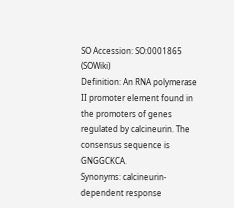SO Accession: SO:0001865 (SOWiki)
Definition: An RNA polymerase II promoter element found in the promoters of genes regulated by calcineurin. The consensus sequence is GNGGCKCA.
Synonyms: calcineurin-dependent response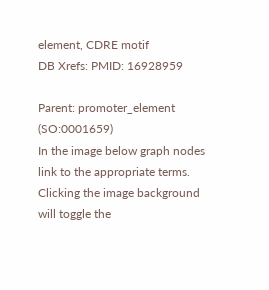element, CDRE motif
DB Xrefs: PMID: 16928959

Parent: promoter_element (SO:0001659)
In the image below graph nodes link to the appropriate terms. Clicking the image background will toggle the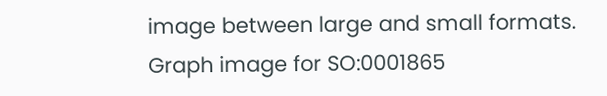image between large and small formats.
Graph image for SO:0001865